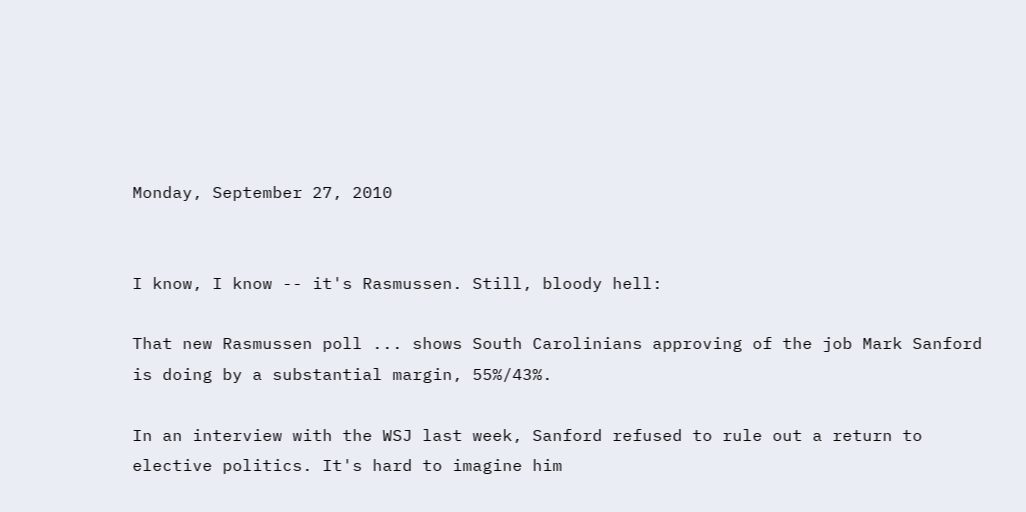Monday, September 27, 2010


I know, I know -- it's Rasmussen. Still, bloody hell:

That new Rasmussen poll ... shows South Carolinians approving of the job Mark Sanford is doing by a substantial margin, 55%/43%.

In an interview with the WSJ last week, Sanford refused to rule out a return to elective politics. It's hard to imagine him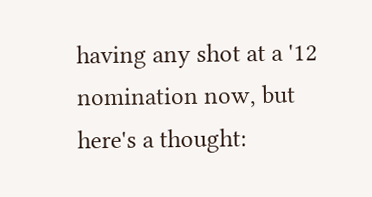having any shot at a '12 nomination now, but here's a thought: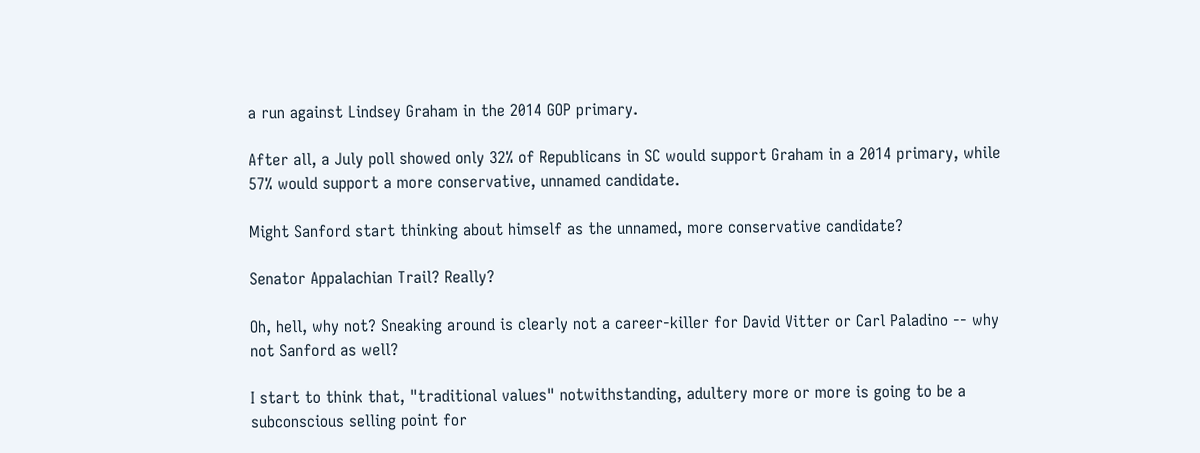a run against Lindsey Graham in the 2014 GOP primary.

After all, a July poll showed only 32% of Republicans in SC would support Graham in a 2014 primary, while 57% would support a more conservative, unnamed candidate.

Might Sanford start thinking about himself as the unnamed, more conservative candidate?

Senator Appalachian Trail? Really?

Oh, hell, why not? Sneaking around is clearly not a career-killer for David Vitter or Carl Paladino -- why not Sanford as well?

I start to think that, "traditional values" notwithstanding, adultery more or more is going to be a subconscious selling point for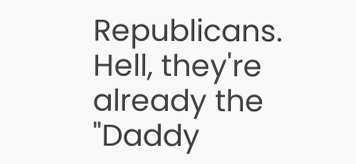Republicans. Hell, they're already the "Daddy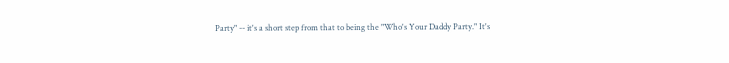Party" -- it's a short step from that to being the "Who's Your Daddy Party." It's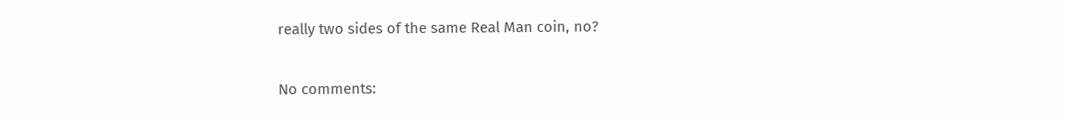really two sides of the same Real Man coin, no?

No comments: